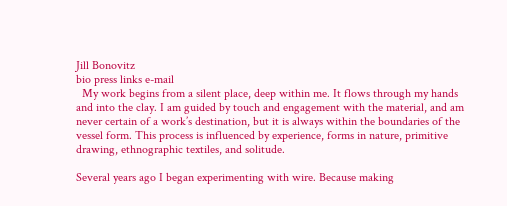Jill Bonovitz
bio press links e-mail
  My work begins from a silent place, deep within me. It flows through my hands and into the clay. I am guided by touch and engagement with the material, and am never certain of a work’s destination, but it is always within the boundaries of the vessel form. This process is influenced by experience, forms in nature, primitive drawing, ethnographic textiles, and solitude.

Several years ago I began experimenting with wire. Because making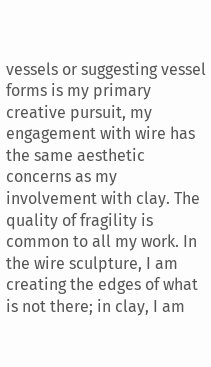vessels or suggesting vessel forms is my primary creative pursuit, my engagement with wire has the same aesthetic concerns as my involvement with clay. The quality of fragility is common to all my work. In the wire sculpture, I am creating the edges of what is not there; in clay, I am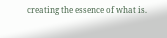creating the essence of what is.